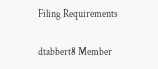Filing Requirements

dtabbert8 Member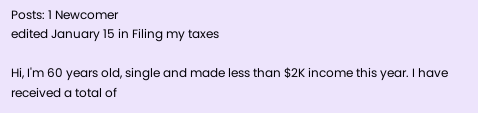Posts: 1 Newcomer
edited January 15 in Filing my taxes

Hi, I'm 60 years old, single and made less than $2K income this year. I have received a total of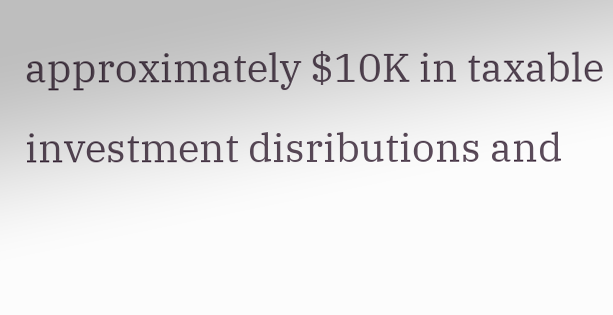approximately $10K in taxable investment disributions and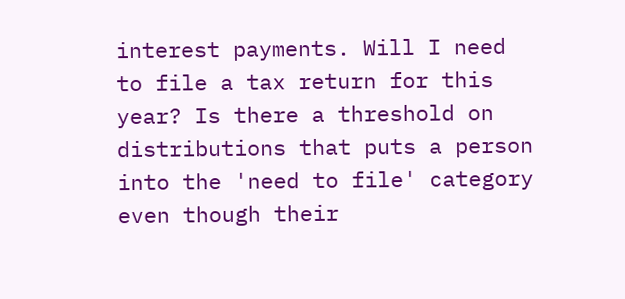interest payments. Will I need to file a tax return for this year? Is there a threshold on distributions that puts a person into the 'need to file' category even though their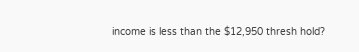income is less than the $12,950 thresh hold?